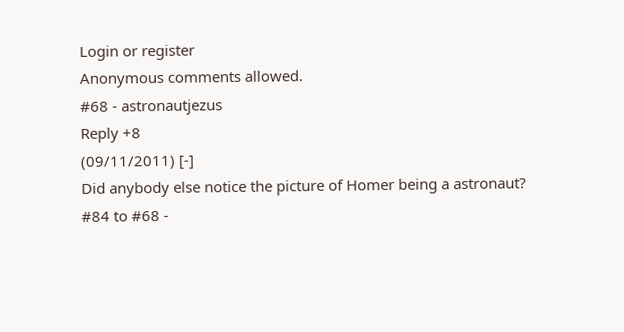Login or register
Anonymous comments allowed.
#68 - astronautjezus
Reply +8
(09/11/2011) [-]
Did anybody else notice the picture of Homer being a astronaut?
#84 to #68 -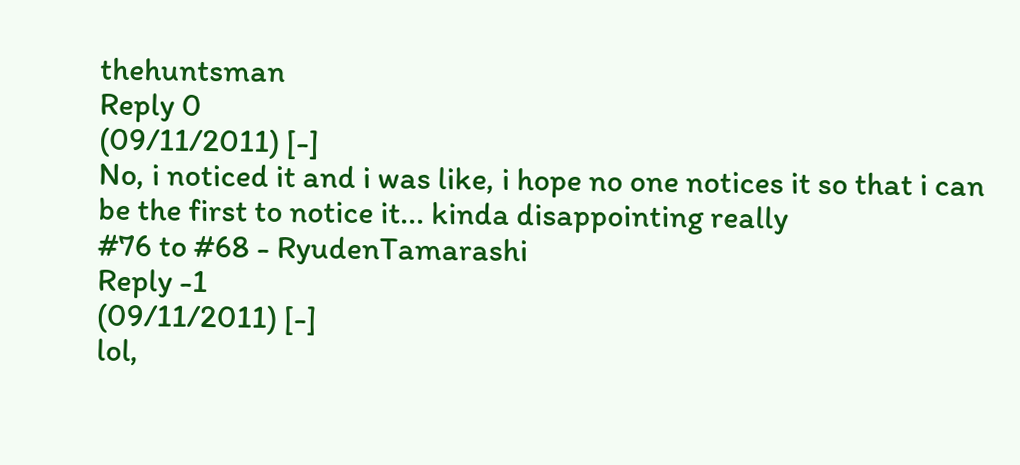thehuntsman
Reply 0
(09/11/2011) [-]
No, i noticed it and i was like, i hope no one notices it so that i can be the first to notice it... kinda disappointing really
#76 to #68 - RyudenTamarashi
Reply -1
(09/11/2011) [-]
lol,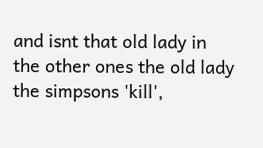and isnt that old lady in the other ones the old lady the simpsons 'kill',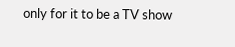only for it to be a TV show